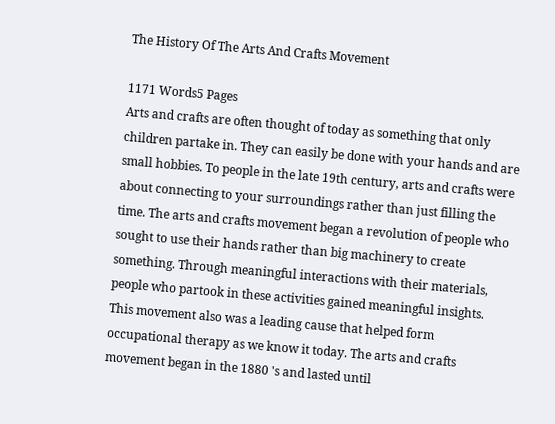The History Of The Arts And Crafts Movement

1171 Words5 Pages
Arts and crafts are often thought of today as something that only children partake in. They can easily be done with your hands and are small hobbies. To people in the late 19th century, arts and crafts were about connecting to your surroundings rather than just filling the time. The arts and crafts movement began a revolution of people who sought to use their hands rather than big machinery to create something. Through meaningful interactions with their materials, people who partook in these activities gained meaningful insights. This movement also was a leading cause that helped form occupational therapy as we know it today. The arts and crafts movement began in the 1880 's and lasted until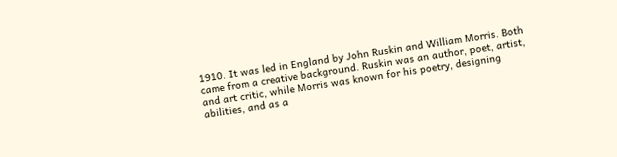1910. It was led in England by John Ruskin and William Morris. Both came from a creative background. Ruskin was an author, poet, artist, and art critic, while Morris was known for his poetry, designing abilities, and as a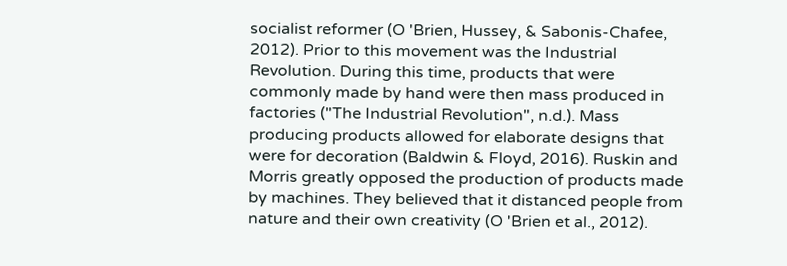socialist reformer (O 'Brien, Hussey, & Sabonis-Chafee, 2012). Prior to this movement was the Industrial Revolution. During this time, products that were commonly made by hand were then mass produced in factories ("The Industrial Revolution", n.d.). Mass producing products allowed for elaborate designs that were for decoration (Baldwin & Floyd, 2016). Ruskin and Morris greatly opposed the production of products made by machines. They believed that it distanced people from nature and their own creativity (O 'Brien et al., 2012).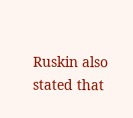Ruskin also stated that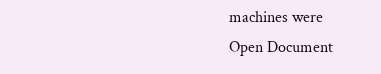machines were
Open Document